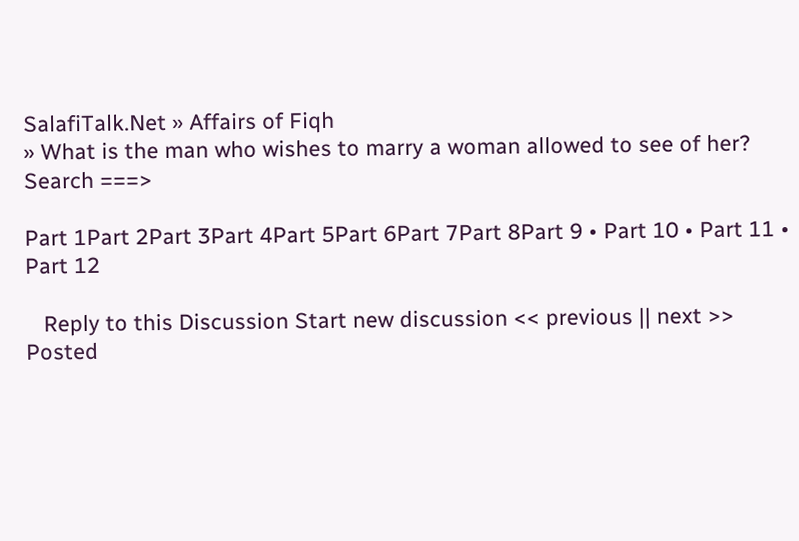SalafiTalk.Net » Affairs of Fiqh
» What is the man who wishes to marry a woman allowed to see of her?
Search ===>

Part 1Part 2Part 3Part 4Part 5Part 6Part 7Part 8Part 9 • Part 10 • Part 11 • Part 12

   Reply to this Discussion Start new discussion << previous || next >>
Posted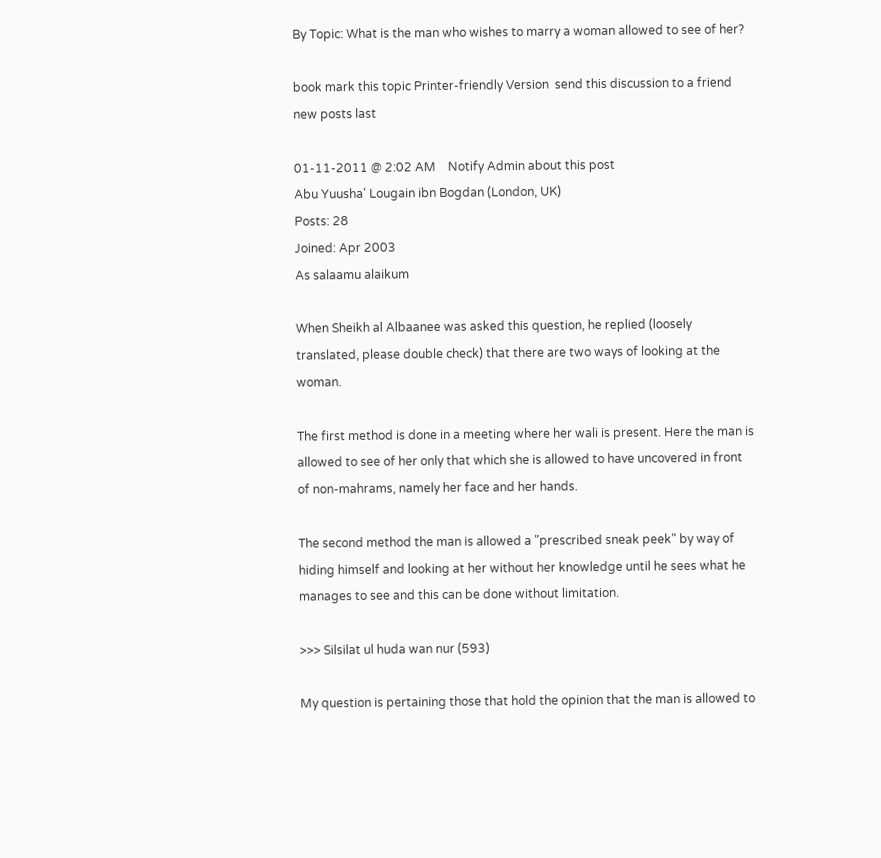By Topic: What is the man who wishes to marry a woman allowed to see of her?

book mark this topic Printer-friendly Version  send this discussion to a friend  new posts last

01-11-2011 @ 2:02 AM    Notify Admin about this post
Abu Yuusha' Lougain ibn Bogdan (London, UK)
Posts: 28
Joined: Apr 2003
As salaamu alaikum

When Sheikh al Albaanee was asked this question, he replied (loosely translated, please double check) that there are two ways of looking at the woman.

The first method is done in a meeting where her wali is present. Here the man is allowed to see of her only that which she is allowed to have uncovered in front of non-mahrams, namely her face and her hands.

The second method the man is allowed a "prescribed sneak peek" by way of hiding himself and looking at her without her knowledge until he sees what he manages to see and this can be done without limitation.

>>> Silsilat ul huda wan nur (593)

My question is pertaining those that hold the opinion that the man is allowed to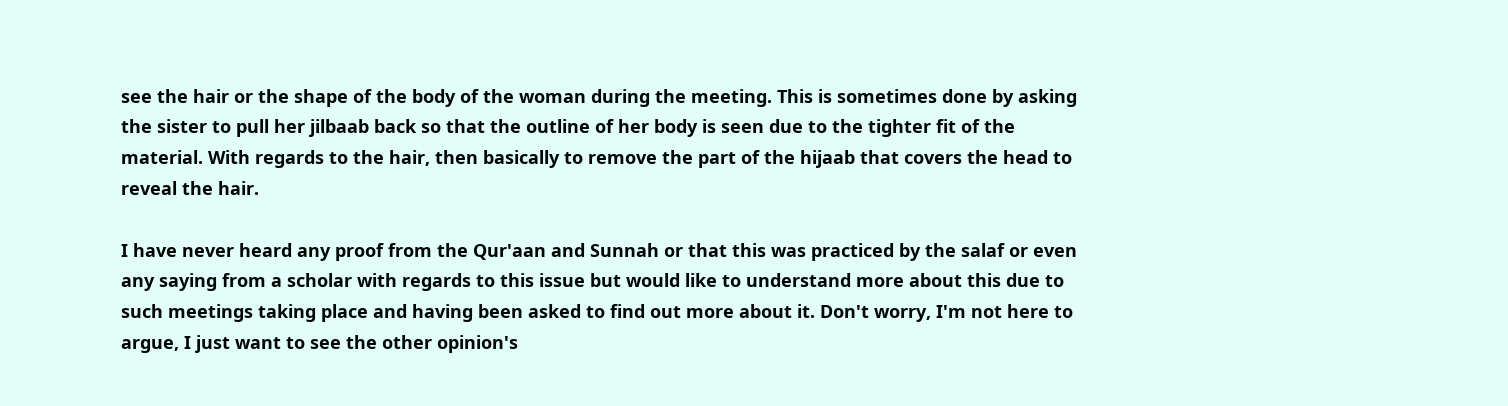see the hair or the shape of the body of the woman during the meeting. This is sometimes done by asking the sister to pull her jilbaab back so that the outline of her body is seen due to the tighter fit of the material. With regards to the hair, then basically to remove the part of the hijaab that covers the head to reveal the hair.

I have never heard any proof from the Qur'aan and Sunnah or that this was practiced by the salaf or even any saying from a scholar with regards to this issue but would like to understand more about this due to such meetings taking place and having been asked to find out more about it. Don't worry, I'm not here to argue, I just want to see the other opinion's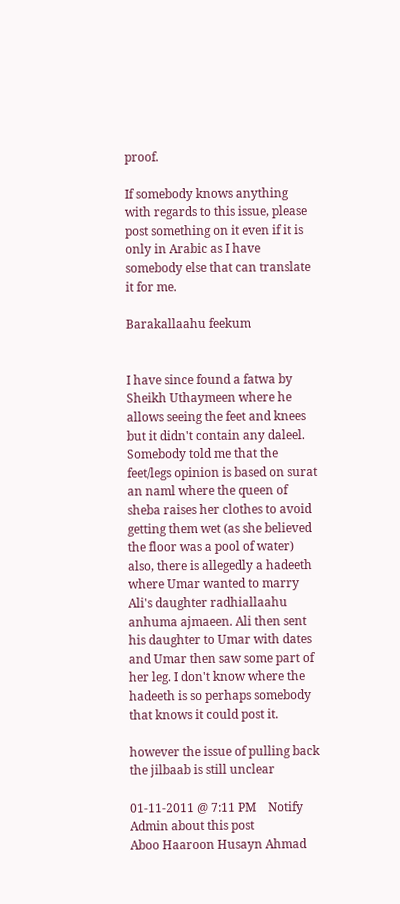proof.

If somebody knows anything with regards to this issue, please post something on it even if it is only in Arabic as I have somebody else that can translate it for me.

Barakallaahu feekum


I have since found a fatwa by Sheikh Uthaymeen where he allows seeing the feet and knees but it didn't contain any daleel. Somebody told me that the feet/legs opinion is based on surat an naml where the queen of sheba raises her clothes to avoid getting them wet (as she believed the floor was a pool of water) also, there is allegedly a hadeeth where Umar wanted to marry Ali's daughter radhiallaahu anhuma ajmaeen. Ali then sent his daughter to Umar with dates and Umar then saw some part of her leg. I don't know where the hadeeth is so perhaps somebody that knows it could post it.

however the issue of pulling back the jilbaab is still unclear

01-11-2011 @ 7:11 PM    Notify Admin about this post
Aboo Haaroon Husayn Ahmad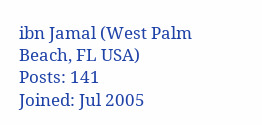ibn Jamal (West Palm Beach, FL USA)
Posts: 141
Joined: Jul 2005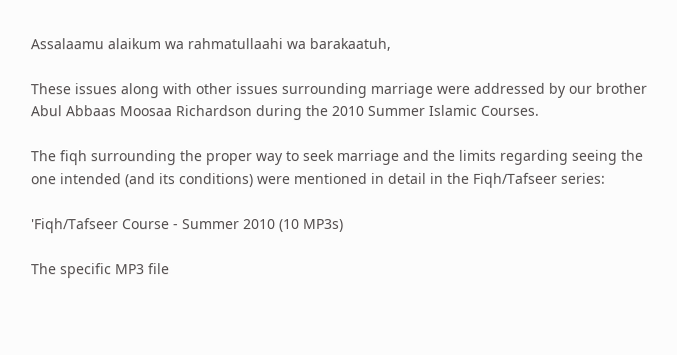Assalaamu alaikum wa rahmatullaahi wa barakaatuh,

These issues along with other issues surrounding marriage were addressed by our brother Abul Abbaas Moosaa Richardson during the 2010 Summer Islamic Courses.

The fiqh surrounding the proper way to seek marriage and the limits regarding seeing the one intended (and its conditions) were mentioned in detail in the Fiqh/Tafseer series:

'Fiqh/Tafseer Course - Summer 2010 (10 MP3s)

The specific MP3 file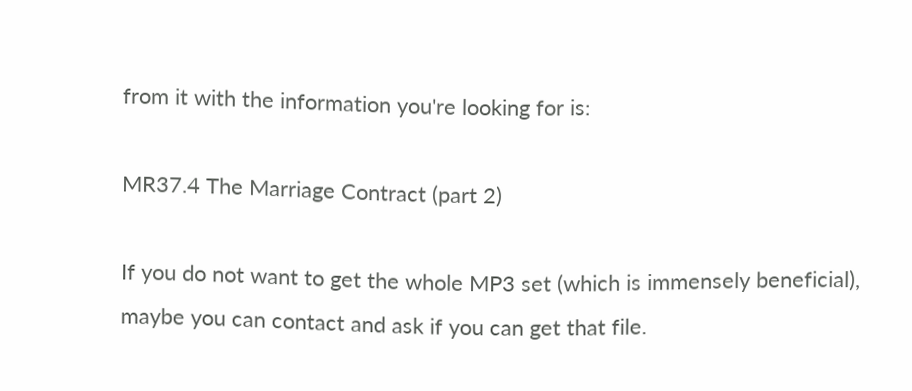from it with the information you're looking for is:

MR37.4 The Marriage Contract (part 2)

If you do not want to get the whole MP3 set (which is immensely beneficial), maybe you can contact and ask if you can get that file.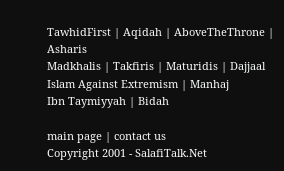TawhidFirst | Aqidah | AboveTheThrone | Asharis
Madkhalis | Takfiris | Maturidis | Dajjaal
Islam Against Extremism | Manhaj
Ibn Taymiyyah | Bidah

main page | contact us
Copyright 2001 - SalafiTalk.Net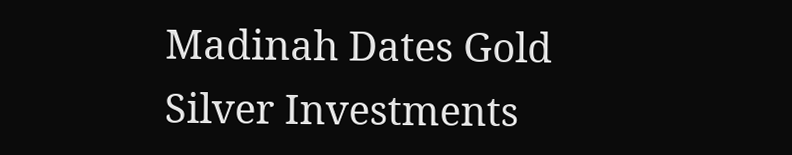Madinah Dates Gold Silver Investments